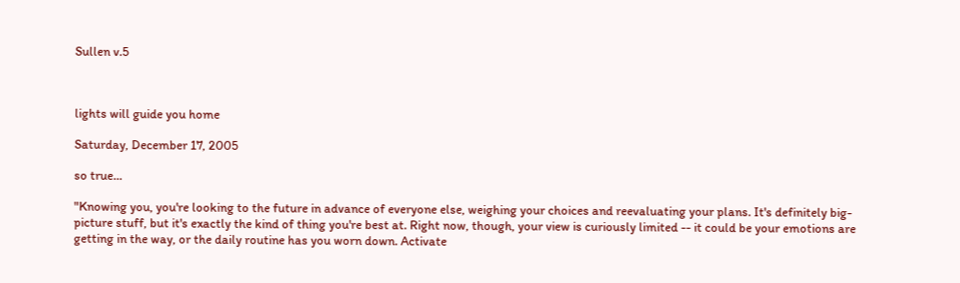Sullen v.5



lights will guide you home

Saturday, December 17, 2005

so true...

"Knowing you, you're looking to the future in advance of everyone else, weighing your choices and reevaluating your plans. It's definitely big-picture stuff, but it's exactly the kind of thing you're best at. Right now, though, your view is curiously limited -- it could be your emotions are getting in the way, or the daily routine has you worn down. Activate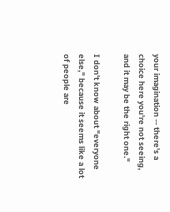your imagination -- there's a choice here you're not seeing, and it may be the right one."

I don't know about "everyone else," because it seems like a lot of people are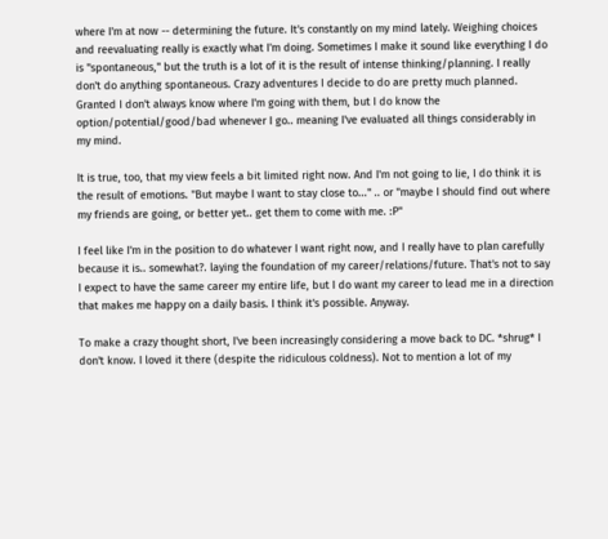where I'm at now -- determining the future. It's constantly on my mind lately. Weighing choices and reevaluating really is exactly what I'm doing. Sometimes I make it sound like everything I do is "spontaneous," but the truth is a lot of it is the result of intense thinking/planning. I really don't do anything spontaneous. Crazy adventures I decide to do are pretty much planned. Granted I don't always know where I'm going with them, but I do know the option/potential/good/bad whenever I go.. meaning I've evaluated all things considerably in my mind.

It is true, too, that my view feels a bit limited right now. And I'm not going to lie, I do think it is the result of emotions. "But maybe I want to stay close to..." .. or "maybe I should find out where my friends are going, or better yet.. get them to come with me. :P"

I feel like I'm in the position to do whatever I want right now, and I really have to plan carefully because it is.. somewhat?. laying the foundation of my career/relations/future. That's not to say I expect to have the same career my entire life, but I do want my career to lead me in a direction that makes me happy on a daily basis. I think it's possible. Anyway.

To make a crazy thought short, I've been increasingly considering a move back to DC. *shrug* I don't know. I loved it there (despite the ridiculous coldness). Not to mention a lot of my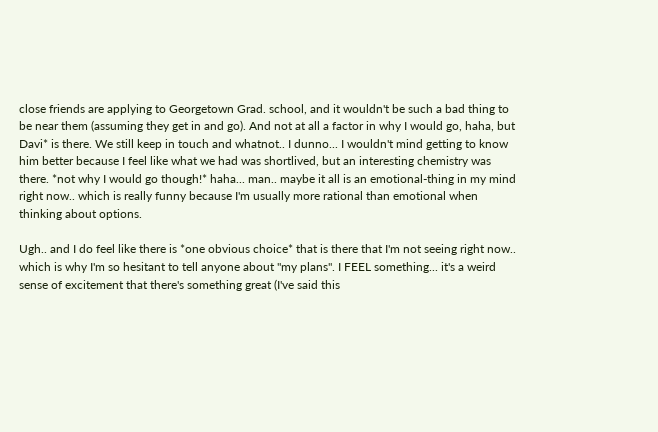close friends are applying to Georgetown Grad. school, and it wouldn't be such a bad thing to be near them (assuming they get in and go). And not at all a factor in why I would go, haha, but Davi* is there. We still keep in touch and whatnot.. I dunno... I wouldn't mind getting to know him better because I feel like what we had was shortlived, but an interesting chemistry was there. *not why I would go though!* haha... man.. maybe it all is an emotional-thing in my mind right now.. which is really funny because I'm usually more rational than emotional when thinking about options.

Ugh.. and I do feel like there is *one obvious choice* that is there that I'm not seeing right now.. which is why I'm so hesitant to tell anyone about "my plans". I FEEL something... it's a weird sense of excitement that there's something great (I've said this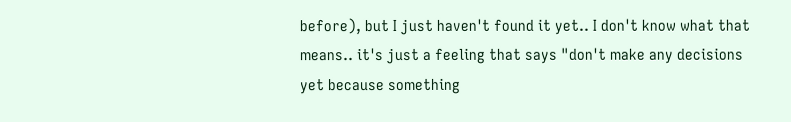before), but I just haven't found it yet.. I don't know what that means.. it's just a feeling that says "don't make any decisions yet because something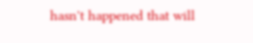hasn't happened that will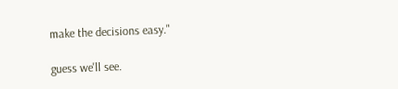make the decisions easy."

guess we'll see.